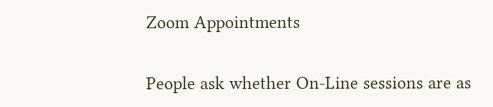Zoom Appointments

People ask whether On-Line sessions are as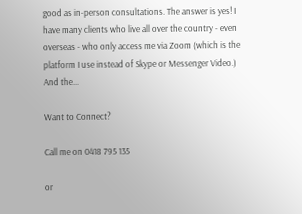good as in-person consultations. The answer is yes! I have many clients who live all over the country - even overseas - who only access me via Zoom (which is the platform I use instead of Skype or Messenger Video.) And the...

Want to Connect?

Call me on 0418 795 135

or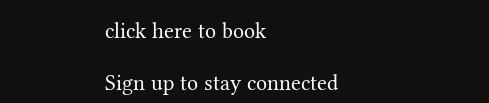click here to book

Sign up to stay connected